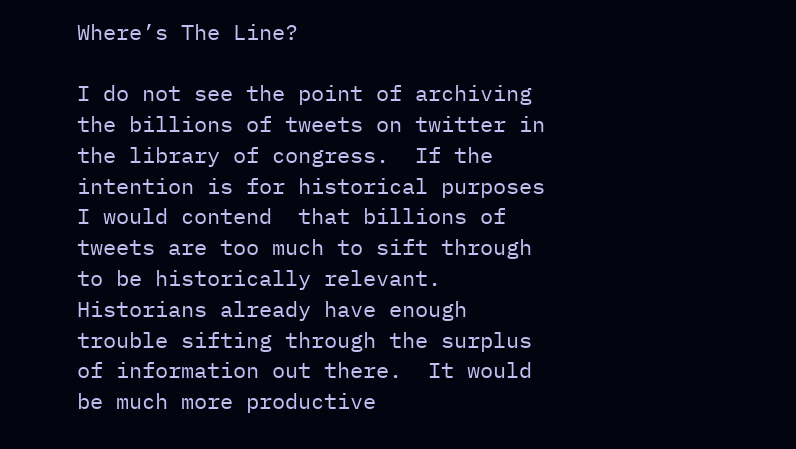Where’s The Line?

I do not see the point of archiving the billions of tweets on twitter in the library of congress.  If the intention is for historical purposes I would contend  that billions of tweets are too much to sift through to be historically relevant. Historians already have enough trouble sifting through the surplus of information out there.  It would be much more productive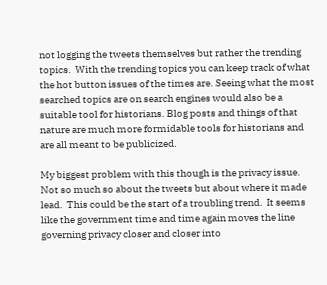not logging the tweets themselves but rather the trending topics.  With the trending topics you can keep track of what the hot button issues of the times are. Seeing what the most searched topics are on search engines would also be a suitable tool for historians. Blog posts and things of that nature are much more formidable tools for historians and are all meant to be publicized.

My biggest problem with this though is the privacy issue.  Not so much so about the tweets but about where it made lead.  This could be the start of a troubling trend.  It seems like the government time and time again moves the line governing privacy closer and closer into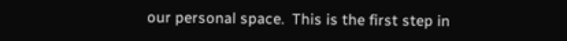our personal space.  This is the first step in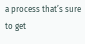a process that’s sure to get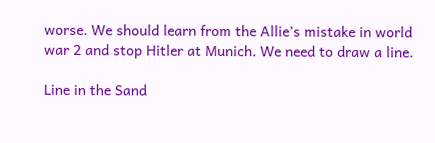worse. We should learn from the Allie’s mistake in world war 2 and stop Hitler at Munich. We need to draw a line.

Line in the Sand